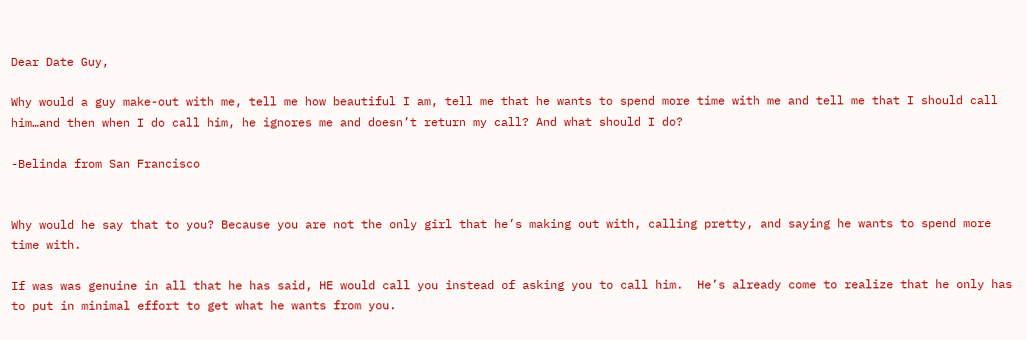Dear Date Guy,

Why would a guy make-out with me, tell me how beautiful I am, tell me that he wants to spend more time with me and tell me that I should call him…and then when I do call him, he ignores me and doesn’t return my call? And what should I do?

-Belinda from San Francisco


Why would he say that to you? Because you are not the only girl that he’s making out with, calling pretty, and saying he wants to spend more time with.

If was was genuine in all that he has said, HE would call you instead of asking you to call him.  He’s already come to realize that he only has to put in minimal effort to get what he wants from you.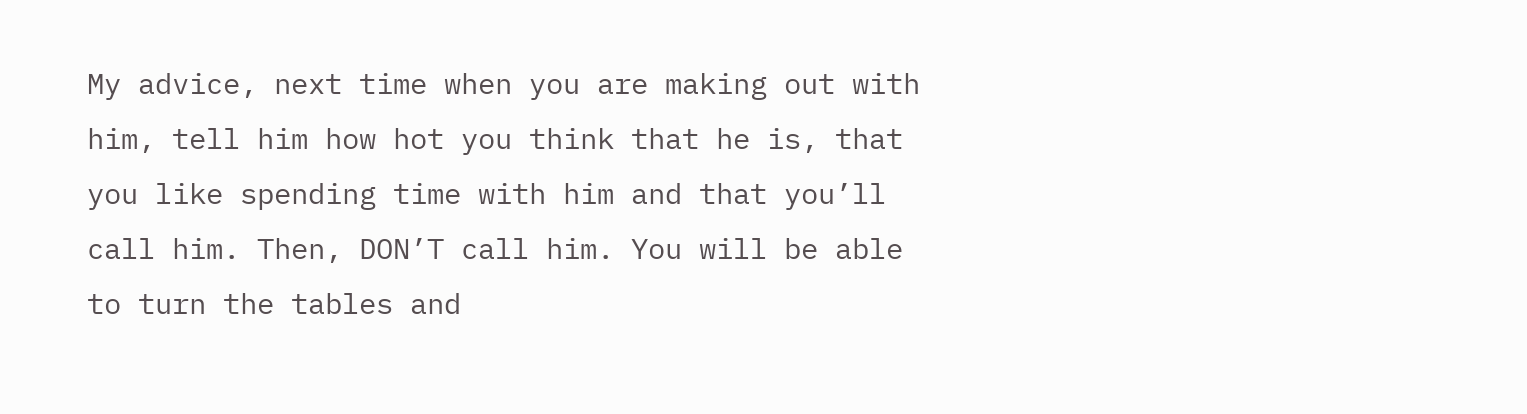My advice, next time when you are making out with him, tell him how hot you think that he is, that you like spending time with him and that you’ll call him. Then, DON’T call him. You will be able to turn the tables and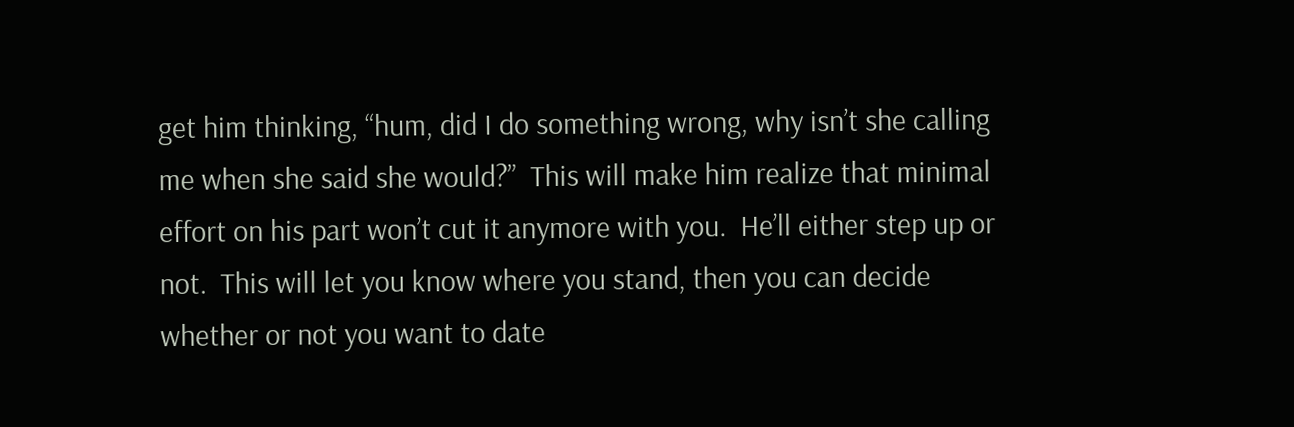get him thinking, “hum, did I do something wrong, why isn’t she calling me when she said she would?”  This will make him realize that minimal effort on his part won’t cut it anymore with you.  He’ll either step up or not.  This will let you know where you stand, then you can decide whether or not you want to date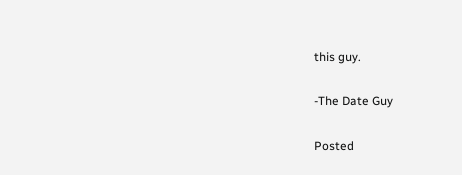this guy.

-The Date Guy

Posted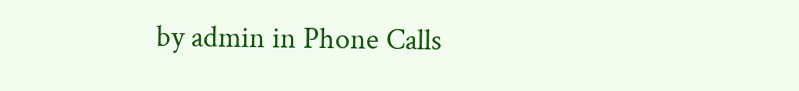by admin in Phone Calls